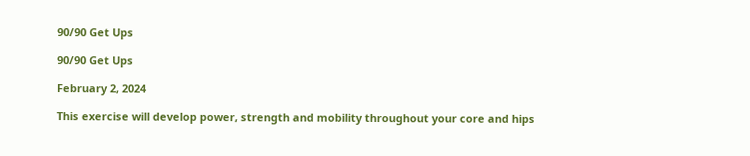90/90 Get Ups

90/90 Get Ups

February 2, 2024

This exercise will develop power, strength and mobility throughout your core and hips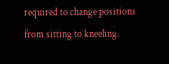required to change positions from sitting to kneeling.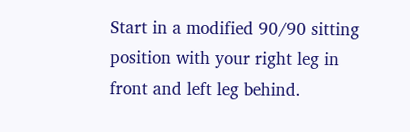Start in a modified 90/90 sitting position with your right leg in front and left leg behind.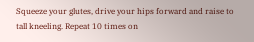Squeeze your glutes, drive your hips forward and raise to tall kneeling. Repeat 10 times on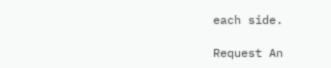each side.

Request An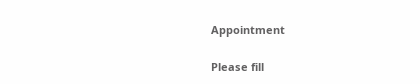Appointment

Please fill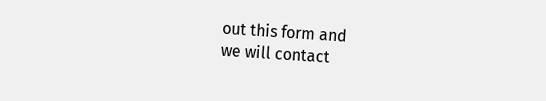out this form and
we will contact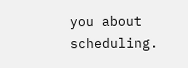you about scheduling.